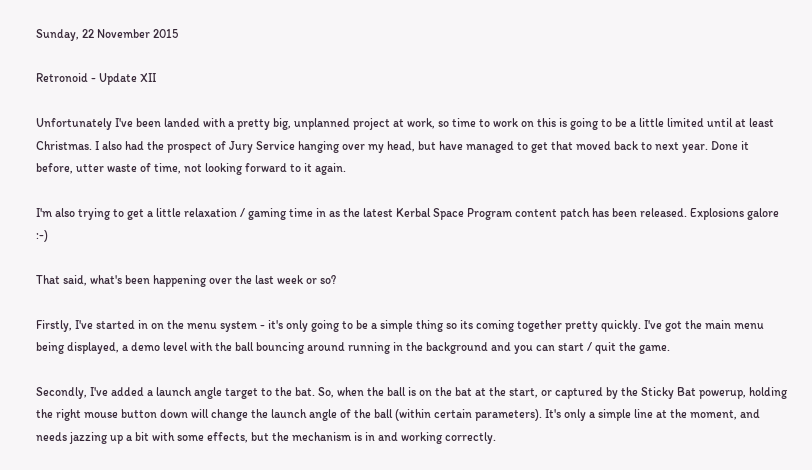Sunday, 22 November 2015

Retronoid - Update XII

Unfortunately I've been landed with a pretty big, unplanned project at work, so time to work on this is going to be a little limited until at least Christmas. I also had the prospect of Jury Service hanging over my head, but have managed to get that moved back to next year. Done it before, utter waste of time, not looking forward to it again.

I'm also trying to get a little relaxation / gaming time in as the latest Kerbal Space Program content patch has been released. Explosions galore :-)

That said, what's been happening over the last week or so?

Firstly, I've started in on the menu system - it's only going to be a simple thing so its coming together pretty quickly. I've got the main menu being displayed, a demo level with the ball bouncing around running in the background and you can start / quit the game.

Secondly, I've added a launch angle target to the bat. So, when the ball is on the bat at the start, or captured by the Sticky Bat powerup, holding the right mouse button down will change the launch angle of the ball (within certain parameters). It's only a simple line at the moment, and needs jazzing up a bit with some effects, but the mechanism is in and working correctly.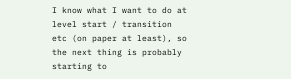I know what I want to do at level start / transition etc (on paper at least), so the next thing is probably starting to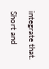integrate that.

Short and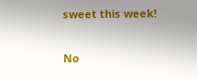sweet this week!

No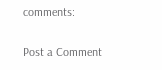comments:

Post a Comment